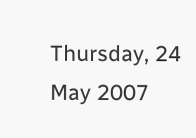Thursday, 24 May 2007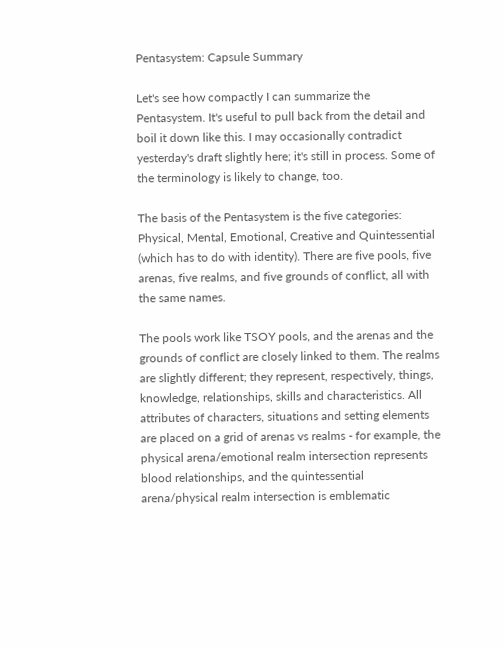Pentasystem: Capsule Summary

Let's see how compactly I can summarize the Pentasystem. It's useful to pull back from the detail and boil it down like this. I may occasionally contradict yesterday's draft slightly here; it's still in process. Some of the terminology is likely to change, too.

The basis of the Pentasystem is the five categories: Physical, Mental, Emotional, Creative and Quintessential (which has to do with identity). There are five pools, five arenas, five realms, and five grounds of conflict, all with the same names.

The pools work like TSOY pools, and the arenas and the grounds of conflict are closely linked to them. The realms are slightly different; they represent, respectively, things, knowledge, relationships, skills and characteristics. All attributes of characters, situations and setting elements are placed on a grid of arenas vs realms - for example, the physical arena/emotional realm intersection represents blood relationships, and the quintessential arena/physical realm intersection is emblematic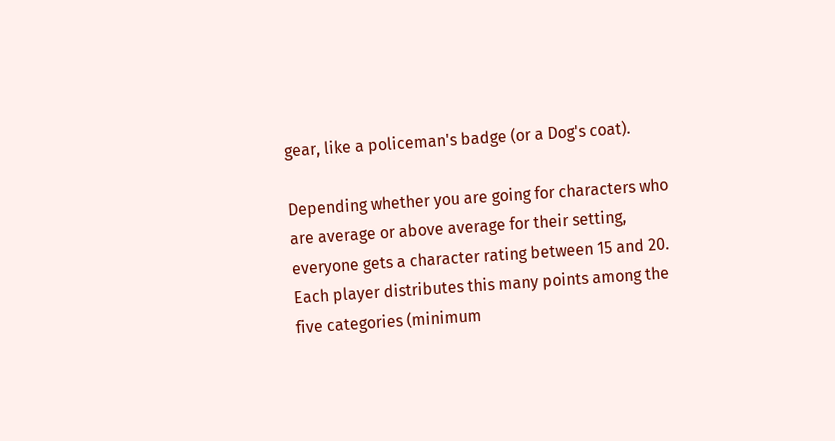gear, like a policeman's badge (or a Dog's coat).

Depending whether you are going for characters who are average or above average for their setting, everyone gets a character rating between 15 and 20. Each player distributes this many points among the five categories (minimum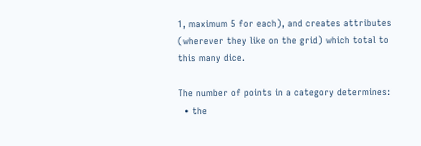1, maximum 5 for each), and creates attributes (wherever they like on the grid) which total to this many dice.

The number of points in a category determines:
  • the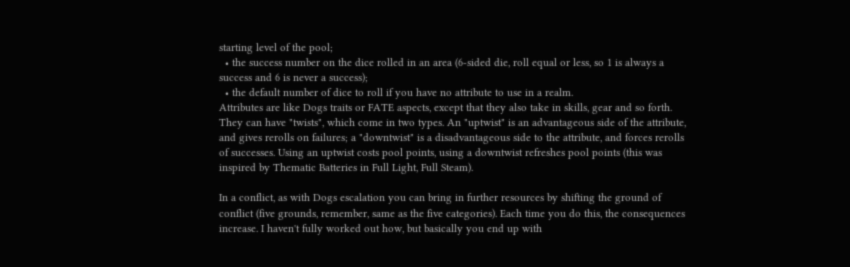starting level of the pool;
  • the success number on the dice rolled in an area (6-sided die, roll equal or less, so 1 is always a success and 6 is never a success);
  • the default number of dice to roll if you have no attribute to use in a realm.
Attributes are like Dogs traits or FATE aspects, except that they also take in skills, gear and so forth. They can have "twists", which come in two types. An "uptwist" is an advantageous side of the attribute, and gives rerolls on failures; a "downtwist" is a disadvantageous side to the attribute, and forces rerolls of successes. Using an uptwist costs pool points, using a downtwist refreshes pool points (this was inspired by Thematic Batteries in Full Light, Full Steam).

In a conflict, as with Dogs escalation you can bring in further resources by shifting the ground of conflict (five grounds, remember, same as the five categories). Each time you do this, the consequences increase. I haven't fully worked out how, but basically you end up with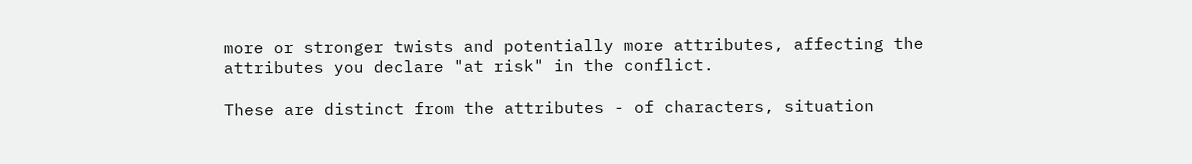more or stronger twists and potentially more attributes, affecting the attributes you declare "at risk" in the conflict.

These are distinct from the attributes - of characters, situation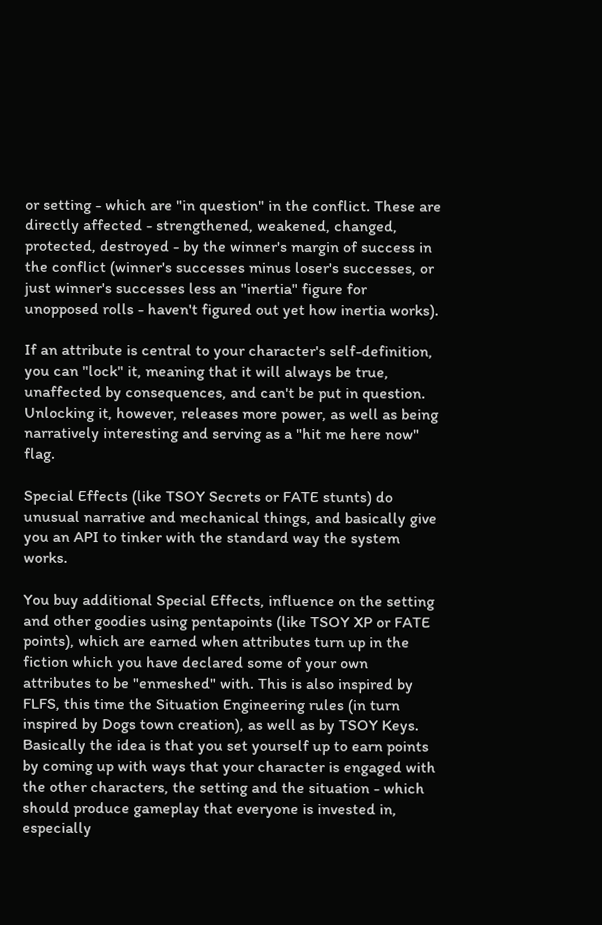or setting - which are "in question" in the conflict. These are directly affected - strengthened, weakened, changed, protected, destroyed - by the winner's margin of success in the conflict (winner's successes minus loser's successes, or just winner's successes less an "inertia" figure for unopposed rolls - haven't figured out yet how inertia works).

If an attribute is central to your character's self-definition, you can "lock" it, meaning that it will always be true, unaffected by consequences, and can't be put in question. Unlocking it, however, releases more power, as well as being narratively interesting and serving as a "hit me here now" flag.

Special Effects (like TSOY Secrets or FATE stunts) do unusual narrative and mechanical things, and basically give you an API to tinker with the standard way the system works.

You buy additional Special Effects, influence on the setting and other goodies using pentapoints (like TSOY XP or FATE points), which are earned when attributes turn up in the fiction which you have declared some of your own attributes to be "enmeshed" with. This is also inspired by FLFS, this time the Situation Engineering rules (in turn inspired by Dogs town creation), as well as by TSOY Keys. Basically the idea is that you set yourself up to earn points by coming up with ways that your character is engaged with the other characters, the setting and the situation - which should produce gameplay that everyone is invested in, especially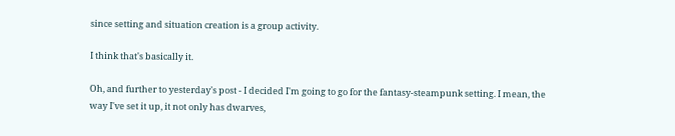since setting and situation creation is a group activity.

I think that's basically it.

Oh, and further to yesterday's post - I decided I'm going to go for the fantasy-steampunk setting. I mean, the way I've set it up, it not only has dwarves,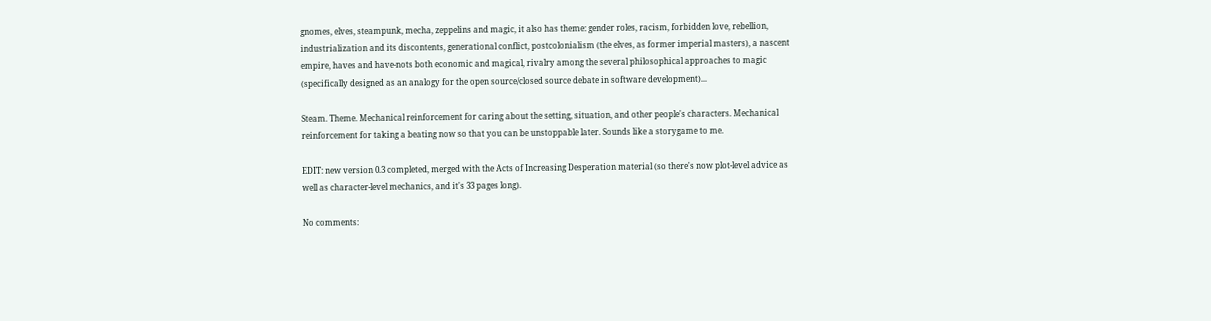gnomes, elves, steampunk, mecha, zeppelins and magic, it also has theme: gender roles, racism, forbidden love, rebellion, industrialization and its discontents, generational conflict, postcolonialism (the elves, as former imperial masters), a nascent empire, haves and have-nots both economic and magical, rivalry among the several philosophical approaches to magic (specifically designed as an analogy for the open source/closed source debate in software development)...

Steam. Theme. Mechanical reinforcement for caring about the setting, situation, and other people's characters. Mechanical reinforcement for taking a beating now so that you can be unstoppable later. Sounds like a storygame to me.

EDIT: new version 0.3 completed, merged with the Acts of Increasing Desperation material (so there's now plot-level advice as well as character-level mechanics, and it's 33 pages long).

No comments: